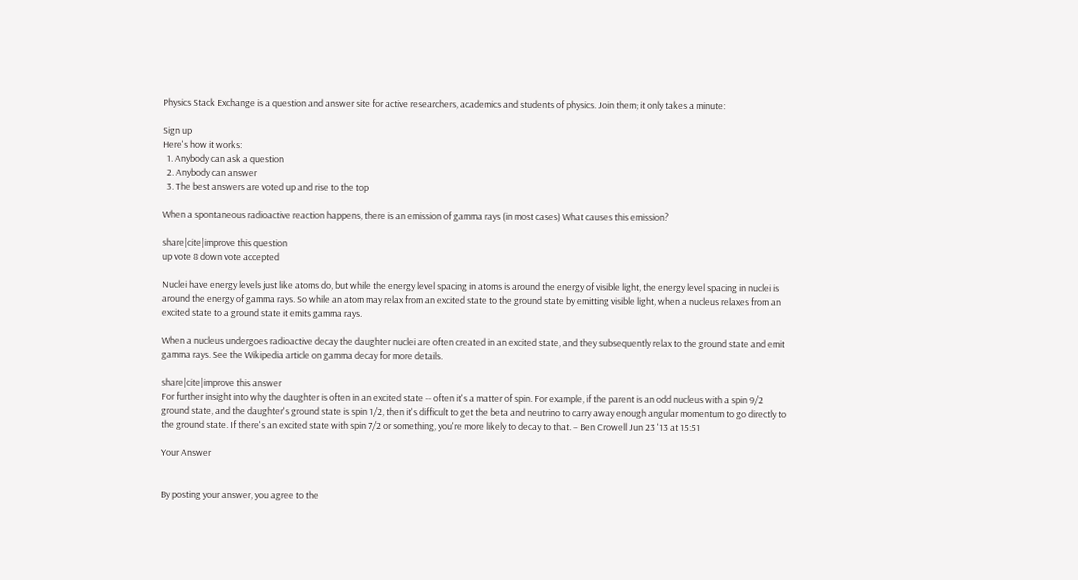Physics Stack Exchange is a question and answer site for active researchers, academics and students of physics. Join them; it only takes a minute:

Sign up
Here's how it works:
  1. Anybody can ask a question
  2. Anybody can answer
  3. The best answers are voted up and rise to the top

When a spontaneous radioactive reaction happens, there is an emission of gamma rays (in most cases) What causes this emission?

share|cite|improve this question
up vote 8 down vote accepted

Nuclei have energy levels just like atoms do, but while the energy level spacing in atoms is around the energy of visible light, the energy level spacing in nuclei is around the energy of gamma rays. So while an atom may relax from an excited state to the ground state by emitting visible light, when a nucleus relaxes from an excited state to a ground state it emits gamma rays.

When a nucleus undergoes radioactive decay the daughter nuclei are often created in an excited state, and they subsequently relax to the ground state and emit gamma rays. See the Wikipedia article on gamma decay for more details.

share|cite|improve this answer
For further insight into why the daughter is often in an excited state -- often it's a matter of spin. For example, if the parent is an odd nucleus with a spin 9/2 ground state, and the daughter's ground state is spin 1/2, then it's difficult to get the beta and neutrino to carry away enough angular momentum to go directly to the ground state. If there's an excited state with spin 7/2 or something, you're more likely to decay to that. – Ben Crowell Jun 23 '13 at 15:51

Your Answer


By posting your answer, you agree to the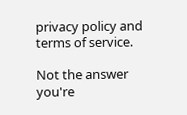privacy policy and terms of service.

Not the answer you're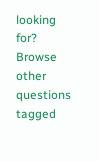looking for? Browse other questions tagged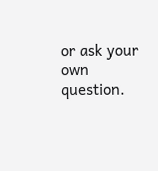or ask your own question.